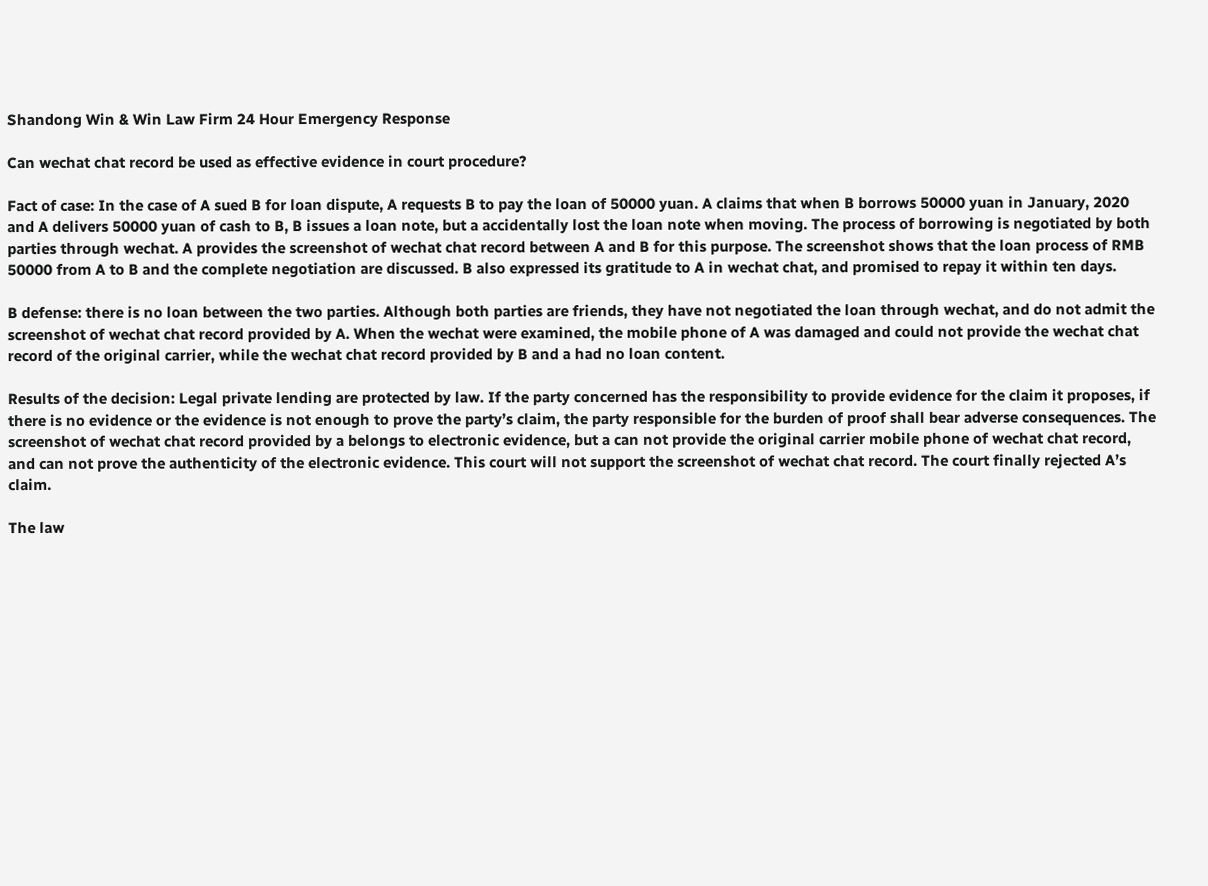Shandong Win & Win Law Firm 24 Hour Emergency Response

Can wechat chat record be used as effective evidence in court procedure?

Fact of case: In the case of A sued B for loan dispute, A requests B to pay the loan of 50000 yuan. A claims that when B borrows 50000 yuan in January, 2020 and A delivers 50000 yuan of cash to B, B issues a loan note, but a accidentally lost the loan note when moving. The process of borrowing is negotiated by both parties through wechat. A provides the screenshot of wechat chat record between A and B for this purpose. The screenshot shows that the loan process of RMB 50000 from A to B and the complete negotiation are discussed. B also expressed its gratitude to A in wechat chat, and promised to repay it within ten days.

B defense: there is no loan between the two parties. Although both parties are friends, they have not negotiated the loan through wechat, and do not admit the screenshot of wechat chat record provided by A. When the wechat were examined, the mobile phone of A was damaged and could not provide the wechat chat record of the original carrier, while the wechat chat record provided by B and a had no loan content.

Results of the decision: Legal private lending are protected by law. If the party concerned has the responsibility to provide evidence for the claim it proposes, if there is no evidence or the evidence is not enough to prove the party’s claim, the party responsible for the burden of proof shall bear adverse consequences. The screenshot of wechat chat record provided by a belongs to electronic evidence, but a can not provide the original carrier mobile phone of wechat chat record, and can not prove the authenticity of the electronic evidence. This court will not support the screenshot of wechat chat record. The court finally rejected A’s claim.

The law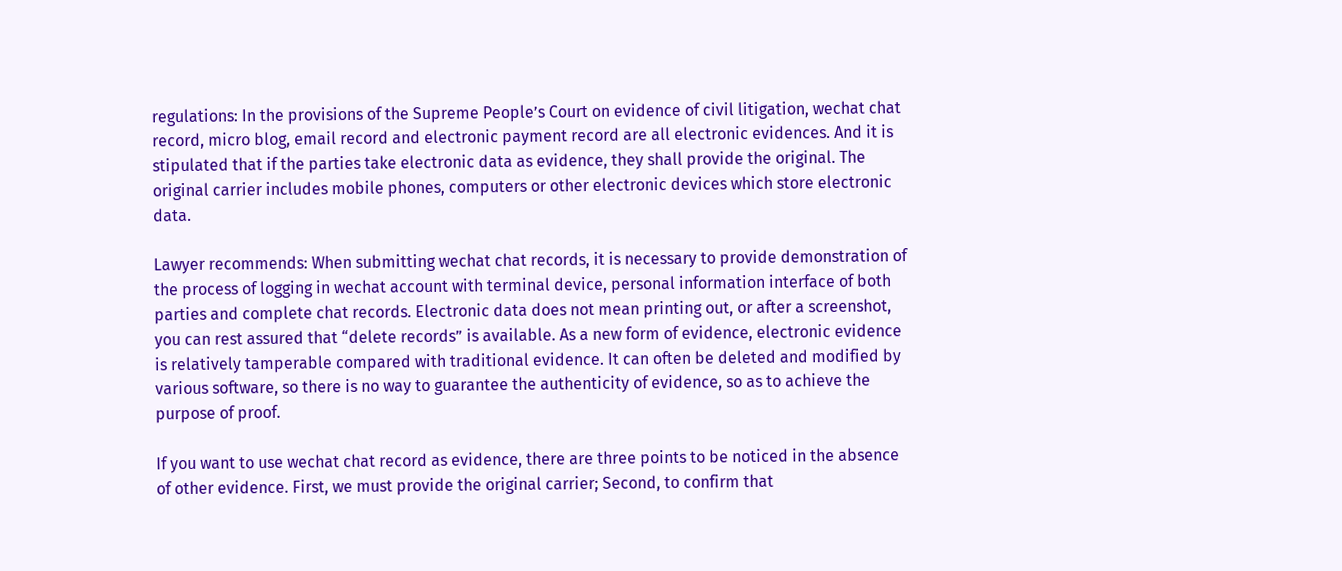regulations: In the provisions of the Supreme People’s Court on evidence of civil litigation, wechat chat record, micro blog, email record and electronic payment record are all electronic evidences. And it is stipulated that if the parties take electronic data as evidence, they shall provide the original. The original carrier includes mobile phones, computers or other electronic devices which store electronic data.

Lawyer recommends: When submitting wechat chat records, it is necessary to provide demonstration of the process of logging in wechat account with terminal device, personal information interface of both parties and complete chat records. Electronic data does not mean printing out, or after a screenshot, you can rest assured that “delete records” is available. As a new form of evidence, electronic evidence is relatively tamperable compared with traditional evidence. It can often be deleted and modified by various software, so there is no way to guarantee the authenticity of evidence, so as to achieve the purpose of proof.

If you want to use wechat chat record as evidence, there are three points to be noticed in the absence of other evidence. First, we must provide the original carrier; Second, to confirm that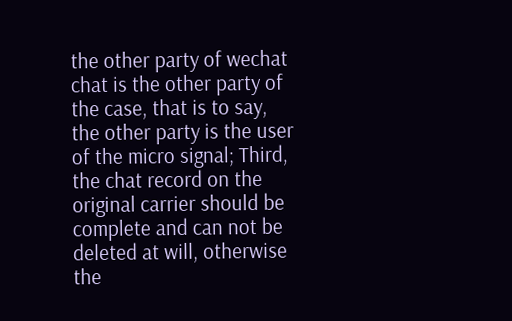the other party of wechat chat is the other party of the case, that is to say, the other party is the user of the micro signal; Third, the chat record on the original carrier should be complete and can not be deleted at will, otherwise the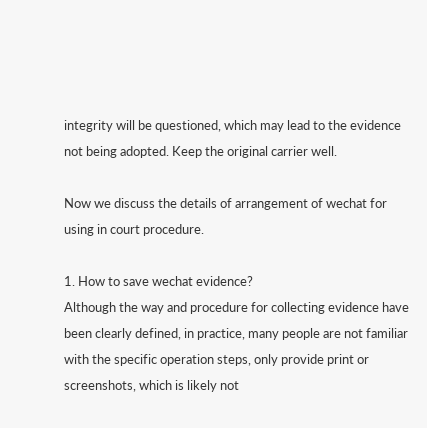integrity will be questioned, which may lead to the evidence not being adopted. Keep the original carrier well.

Now we discuss the details of arrangement of wechat for using in court procedure.

1. How to save wechat evidence?
Although the way and procedure for collecting evidence have been clearly defined, in practice, many people are not familiar with the specific operation steps, only provide print or screenshots, which is likely not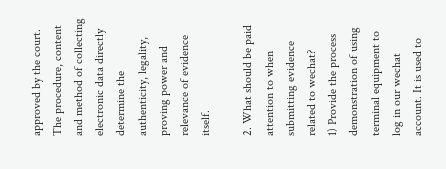approved by the court. The procedure, content and method of collecting electronic data directly determine the authenticity, legality, proving power and relevance of evidence itself.

2. What should be paid attention to when submitting evidence related to wechat?
1) Provide the process demonstration of using terminal equipment to log in our wechat account. It is used to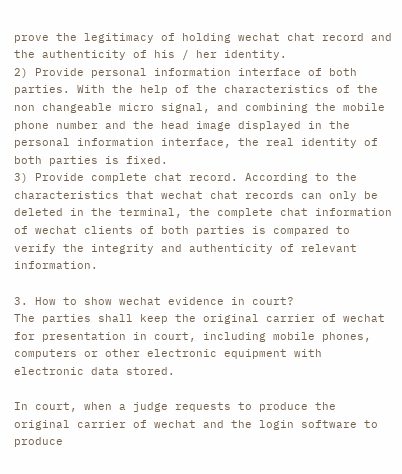prove the legitimacy of holding wechat chat record and the authenticity of his / her identity.
2) Provide personal information interface of both parties. With the help of the characteristics of the non changeable micro signal, and combining the mobile phone number and the head image displayed in the personal information interface, the real identity of both parties is fixed.
3) Provide complete chat record. According to the characteristics that wechat chat records can only be deleted in the terminal, the complete chat information of wechat clients of both parties is compared to verify the integrity and authenticity of relevant information.

3. How to show wechat evidence in court?
The parties shall keep the original carrier of wechat for presentation in court, including mobile phones, computers or other electronic equipment with electronic data stored.

In court, when a judge requests to produce the original carrier of wechat and the login software to produce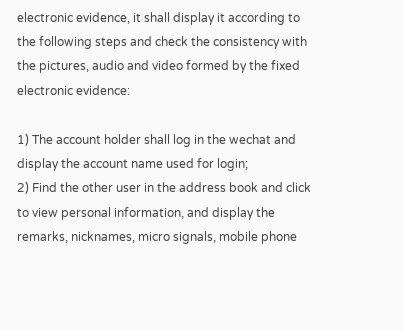electronic evidence, it shall display it according to the following steps and check the consistency with the pictures, audio and video formed by the fixed electronic evidence:

1) The account holder shall log in the wechat and display the account name used for login;
2) Find the other user in the address book and click to view personal information, and display the remarks, nicknames, micro signals, mobile phone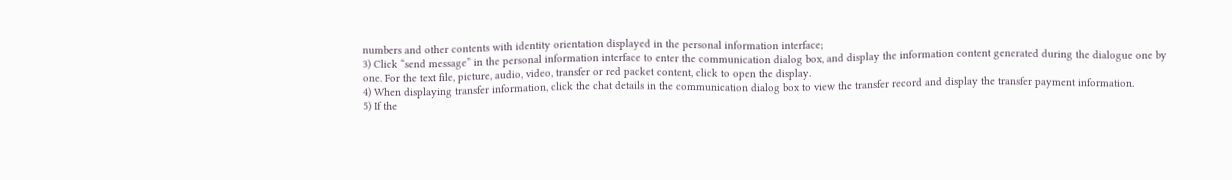numbers and other contents with identity orientation displayed in the personal information interface;
3) Click “send message” in the personal information interface to enter the communication dialog box, and display the information content generated during the dialogue one by one. For the text file, picture, audio, video, transfer or red packet content, click to open the display.
4) When displaying transfer information, click the chat details in the communication dialog box to view the transfer record and display the transfer payment information.
5) If the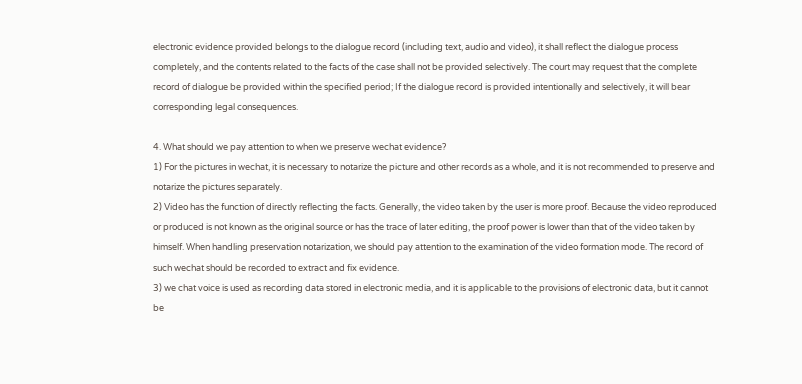electronic evidence provided belongs to the dialogue record (including text, audio and video), it shall reflect the dialogue process completely, and the contents related to the facts of the case shall not be provided selectively. The court may request that the complete record of dialogue be provided within the specified period; If the dialogue record is provided intentionally and selectively, it will bear corresponding legal consequences.

4. What should we pay attention to when we preserve wechat evidence?
1) For the pictures in wechat, it is necessary to notarize the picture and other records as a whole, and it is not recommended to preserve and notarize the pictures separately.
2) Video has the function of directly reflecting the facts. Generally, the video taken by the user is more proof. Because the video reproduced or produced is not known as the original source or has the trace of later editing, the proof power is lower than that of the video taken by himself. When handling preservation notarization, we should pay attention to the examination of the video formation mode. The record of such wechat should be recorded to extract and fix evidence.
3) we chat voice is used as recording data stored in electronic media, and it is applicable to the provisions of electronic data, but it cannot be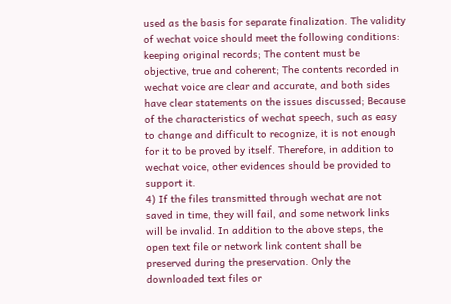used as the basis for separate finalization. The validity of wechat voice should meet the following conditions: keeping original records; The content must be objective, true and coherent; The contents recorded in wechat voice are clear and accurate, and both sides have clear statements on the issues discussed; Because of the characteristics of wechat speech, such as easy to change and difficult to recognize, it is not enough for it to be proved by itself. Therefore, in addition to wechat voice, other evidences should be provided to support it.
4) If the files transmitted through wechat are not saved in time, they will fail, and some network links will be invalid. In addition to the above steps, the open text file or network link content shall be preserved during the preservation. Only the downloaded text files or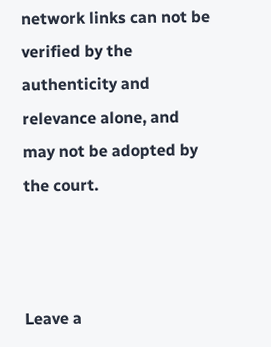network links can not be verified by the authenticity and relevance alone, and may not be adopted by the court.



Leave a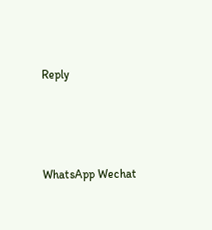Reply




WhatsApp Wechat